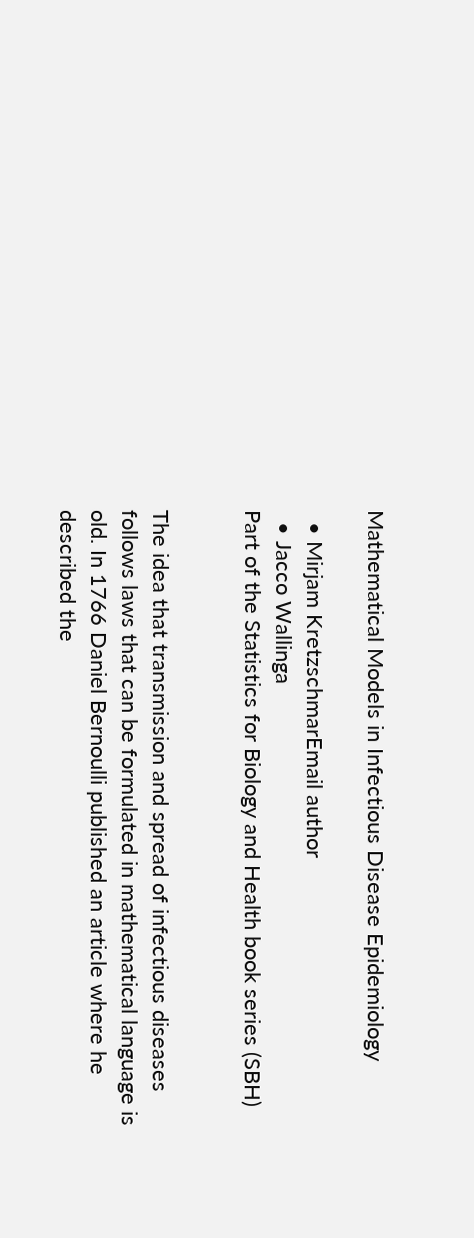Mathematical Models in Infectious Disease Epidemiology

  • Mirjam KretzschmarEmail author
  • Jacco Wallinga
Part of the Statistics for Biology and Health book series (SBH)


The idea that transmission and spread of infectious diseases follows laws that can be formulated in mathematical language is old. In 1766 Daniel Bernoulli published an article where he described the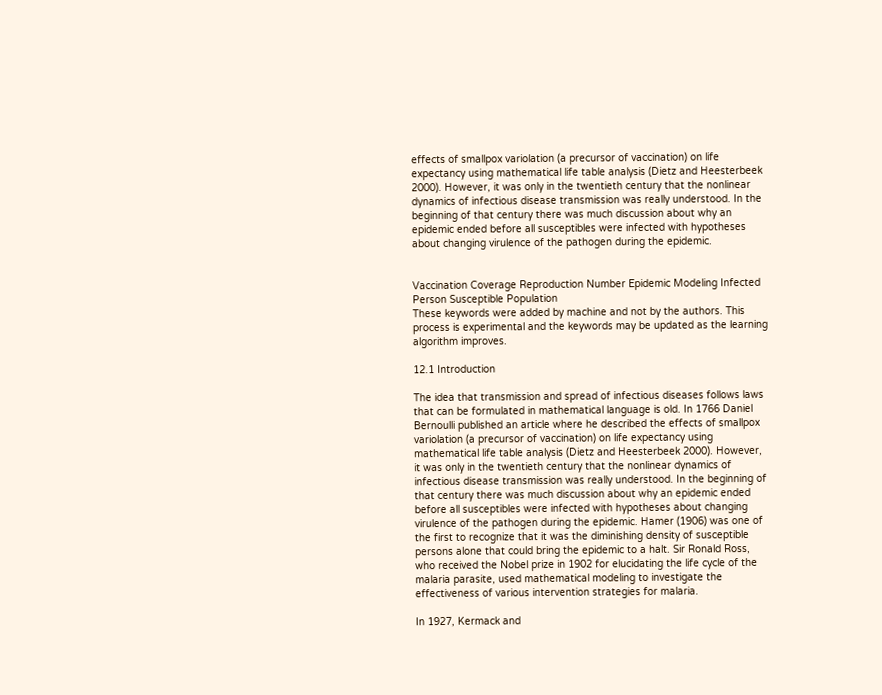effects of smallpox variolation (a precursor of vaccination) on life expectancy using mathematical life table analysis (Dietz and Heesterbeek 2000). However, it was only in the twentieth century that the nonlinear dynamics of infectious disease transmission was really understood. In the beginning of that century there was much discussion about why an epidemic ended before all susceptibles were infected with hypotheses about changing virulence of the pathogen during the epidemic.


Vaccination Coverage Reproduction Number Epidemic Modeling Infected Person Susceptible Population
These keywords were added by machine and not by the authors. This process is experimental and the keywords may be updated as the learning algorithm improves.

12.1 Introduction

The idea that transmission and spread of infectious diseases follows laws that can be formulated in mathematical language is old. In 1766 Daniel Bernoulli published an article where he described the effects of smallpox variolation (a precursor of vaccination) on life expectancy using mathematical life table analysis (Dietz and Heesterbeek 2000). However, it was only in the twentieth century that the nonlinear dynamics of infectious disease transmission was really understood. In the beginning of that century there was much discussion about why an epidemic ended before all susceptibles were infected with hypotheses about changing virulence of the pathogen during the epidemic. Hamer (1906) was one of the first to recognize that it was the diminishing density of susceptible persons alone that could bring the epidemic to a halt. Sir Ronald Ross, who received the Nobel prize in 1902 for elucidating the life cycle of the malaria parasite, used mathematical modeling to investigate the effectiveness of various intervention strategies for malaria.

In 1927, Kermack and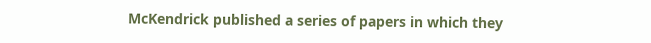McKendrick published a series of papers in which they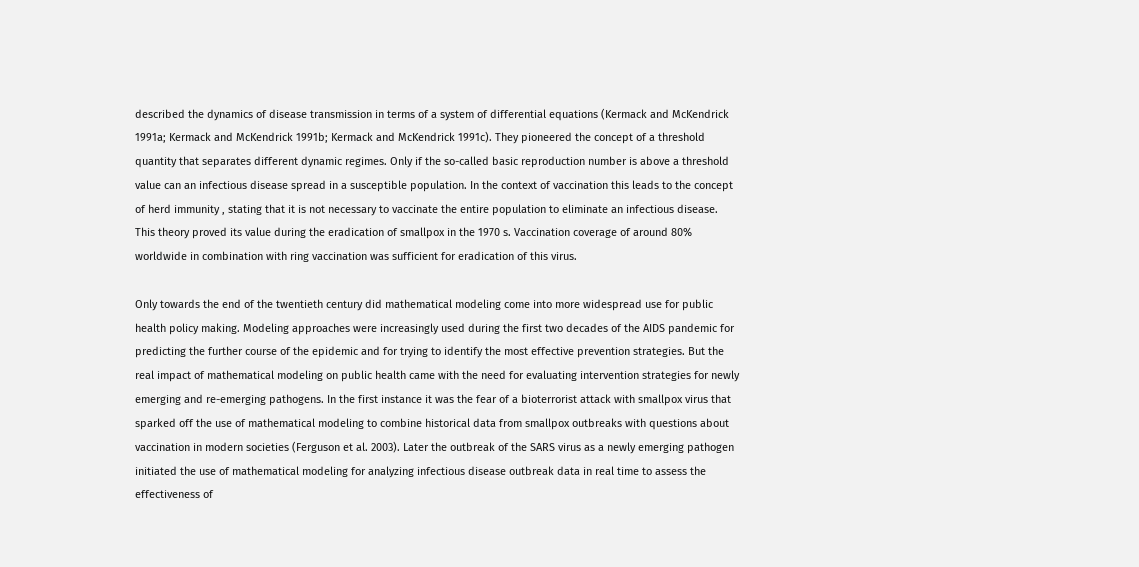described the dynamics of disease transmission in terms of a system of differential equations (Kermack and McKendrick 1991a; Kermack and McKendrick 1991b; Kermack and McKendrick 1991c). They pioneered the concept of a threshold quantity that separates different dynamic regimes. Only if the so-called basic reproduction number is above a threshold value can an infectious disease spread in a susceptible population. In the context of vaccination this leads to the concept of herd immunity , stating that it is not necessary to vaccinate the entire population to eliminate an infectious disease. This theory proved its value during the eradication of smallpox in the 1970 s. Vaccination coverage of around 80% worldwide in combination with ring vaccination was sufficient for eradication of this virus.

Only towards the end of the twentieth century did mathematical modeling come into more widespread use for public health policy making. Modeling approaches were increasingly used during the first two decades of the AIDS pandemic for predicting the further course of the epidemic and for trying to identify the most effective prevention strategies. But the real impact of mathematical modeling on public health came with the need for evaluating intervention strategies for newly emerging and re-emerging pathogens. In the first instance it was the fear of a bioterrorist attack with smallpox virus that sparked off the use of mathematical modeling to combine historical data from smallpox outbreaks with questions about vaccination in modern societies (Ferguson et al. 2003). Later the outbreak of the SARS virus as a newly emerging pathogen initiated the use of mathematical modeling for analyzing infectious disease outbreak data in real time to assess the effectiveness of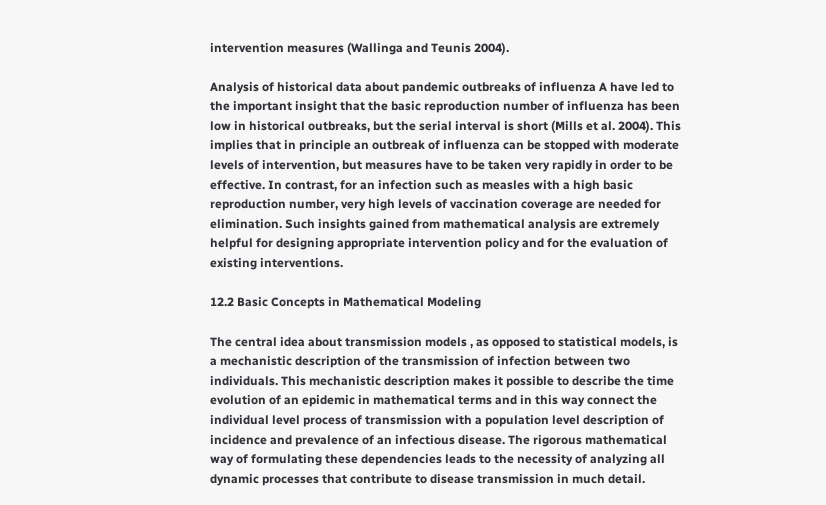intervention measures (Wallinga and Teunis 2004).

Analysis of historical data about pandemic outbreaks of influenza A have led to the important insight that the basic reproduction number of influenza has been low in historical outbreaks, but the serial interval is short (Mills et al. 2004). This implies that in principle an outbreak of influenza can be stopped with moderate levels of intervention, but measures have to be taken very rapidly in order to be effective. In contrast, for an infection such as measles with a high basic reproduction number, very high levels of vaccination coverage are needed for elimination. Such insights gained from mathematical analysis are extremely helpful for designing appropriate intervention policy and for the evaluation of existing interventions.

12.2 Basic Concepts in Mathematical Modeling

The central idea about transmission models , as opposed to statistical models, is a mechanistic description of the transmission of infection between two individuals. This mechanistic description makes it possible to describe the time evolution of an epidemic in mathematical terms and in this way connect the individual level process of transmission with a population level description of incidence and prevalence of an infectious disease. The rigorous mathematical way of formulating these dependencies leads to the necessity of analyzing all dynamic processes that contribute to disease transmission in much detail.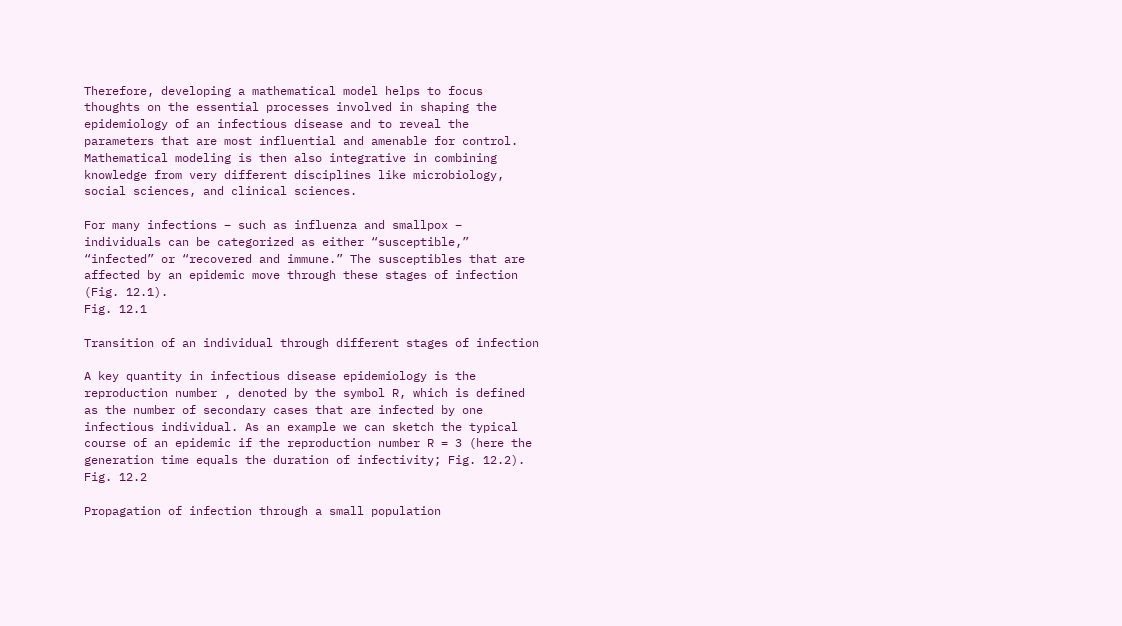Therefore, developing a mathematical model helps to focus thoughts on the essential processes involved in shaping the epidemiology of an infectious disease and to reveal the parameters that are most influential and amenable for control. Mathematical modeling is then also integrative in combining knowledge from very different disciplines like microbiology, social sciences, and clinical sciences.

For many infections – such as influenza and smallpox – individuals can be categorized as either “susceptible,” “infected” or “recovered and immune.” The susceptibles that are affected by an epidemic move through these stages of infection (Fig. 12.1).
Fig. 12.1

Transition of an individual through different stages of infection

A key quantity in infectious disease epidemiology is the reproduction number , denoted by the symbol R, which is defined as the number of secondary cases that are infected by one infectious individual. As an example we can sketch the typical course of an epidemic if the reproduction number R = 3 (here the generation time equals the duration of infectivity; Fig. 12.2).
Fig. 12.2

Propagation of infection through a small population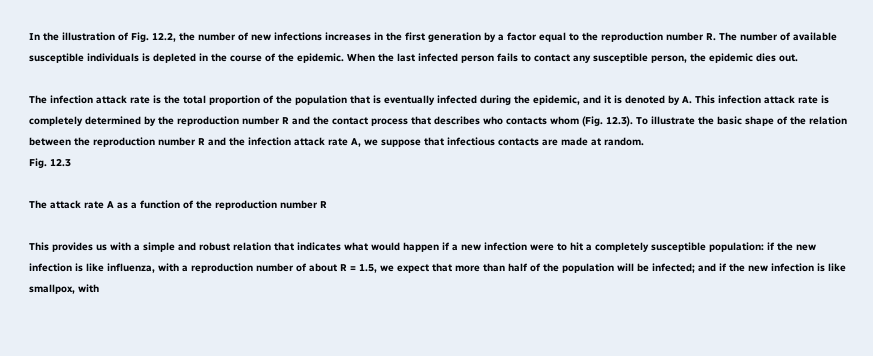In the illustration of Fig. 12.2, the number of new infections increases in the first generation by a factor equal to the reproduction number R. The number of available susceptible individuals is depleted in the course of the epidemic. When the last infected person fails to contact any susceptible person, the epidemic dies out.

The infection attack rate is the total proportion of the population that is eventually infected during the epidemic, and it is denoted by A. This infection attack rate is completely determined by the reproduction number R and the contact process that describes who contacts whom (Fig. 12.3). To illustrate the basic shape of the relation between the reproduction number R and the infection attack rate A, we suppose that infectious contacts are made at random.
Fig. 12.3

The attack rate A as a function of the reproduction number R

This provides us with a simple and robust relation that indicates what would happen if a new infection were to hit a completely susceptible population: if the new infection is like influenza, with a reproduction number of about R = 1.5, we expect that more than half of the population will be infected; and if the new infection is like smallpox, with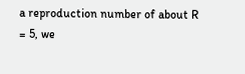a reproduction number of about R = 5, we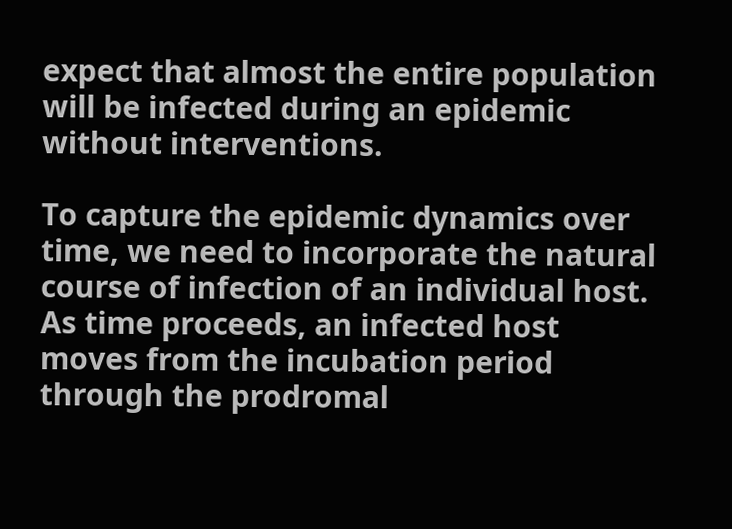expect that almost the entire population will be infected during an epidemic without interventions.

To capture the epidemic dynamics over time, we need to incorporate the natural course of infection of an individual host. As time proceeds, an infected host moves from the incubation period through the prodromal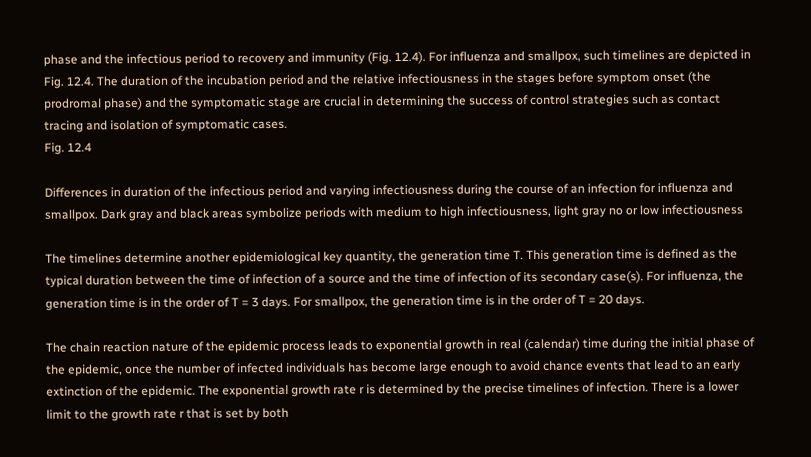phase and the infectious period to recovery and immunity (Fig. 12.4). For influenza and smallpox, such timelines are depicted in Fig. 12.4. The duration of the incubation period and the relative infectiousness in the stages before symptom onset (the prodromal phase) and the symptomatic stage are crucial in determining the success of control strategies such as contact tracing and isolation of symptomatic cases.
Fig. 12.4

Differences in duration of the infectious period and varying infectiousness during the course of an infection for influenza and smallpox. Dark gray and black areas symbolize periods with medium to high infectiousness, light gray no or low infectiousness

The timelines determine another epidemiological key quantity, the generation time T. This generation time is defined as the typical duration between the time of infection of a source and the time of infection of its secondary case(s). For influenza, the generation time is in the order of T = 3 days. For smallpox, the generation time is in the order of T = 20 days.

The chain reaction nature of the epidemic process leads to exponential growth in real (calendar) time during the initial phase of the epidemic, once the number of infected individuals has become large enough to avoid chance events that lead to an early extinction of the epidemic. The exponential growth rate r is determined by the precise timelines of infection. There is a lower limit to the growth rate r that is set by both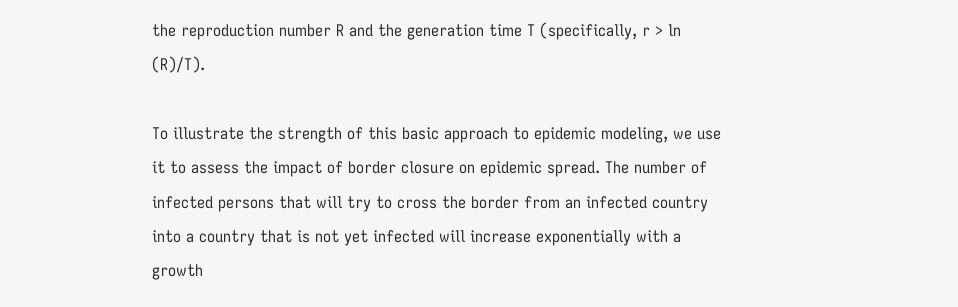the reproduction number R and the generation time T (specifically, r > ln (R)/T).

To illustrate the strength of this basic approach to epidemic modeling, we use it to assess the impact of border closure on epidemic spread. The number of infected persons that will try to cross the border from an infected country into a country that is not yet infected will increase exponentially with a growth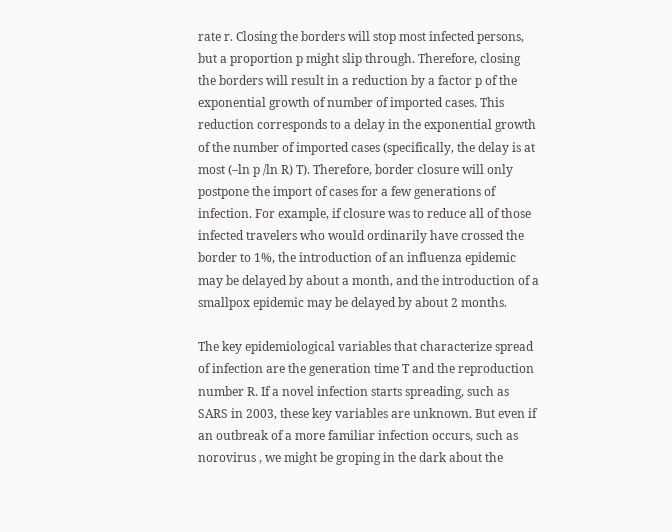rate r. Closing the borders will stop most infected persons, but a proportion p might slip through. Therefore, closing the borders will result in a reduction by a factor p of the exponential growth of number of imported cases. This reduction corresponds to a delay in the exponential growth of the number of imported cases (specifically, the delay is at most (–ln p /ln R) T). Therefore, border closure will only postpone the import of cases for a few generations of infection. For example, if closure was to reduce all of those infected travelers who would ordinarily have crossed the border to 1%, the introduction of an influenza epidemic may be delayed by about a month, and the introduction of a smallpox epidemic may be delayed by about 2 months.

The key epidemiological variables that characterize spread of infection are the generation time T and the reproduction number R. If a novel infection starts spreading, such as SARS in 2003, these key variables are unknown. But even if an outbreak of a more familiar infection occurs, such as norovirus , we might be groping in the dark about the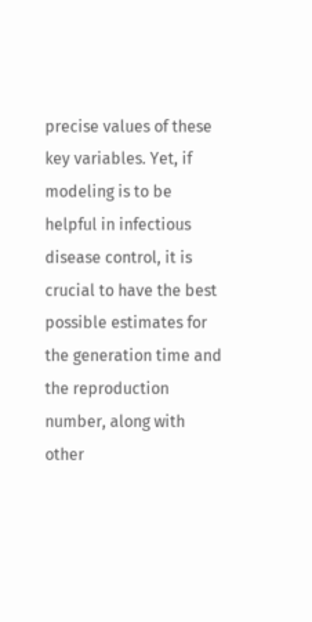precise values of these key variables. Yet, if modeling is to be helpful in infectious disease control, it is crucial to have the best possible estimates for the generation time and the reproduction number, along with other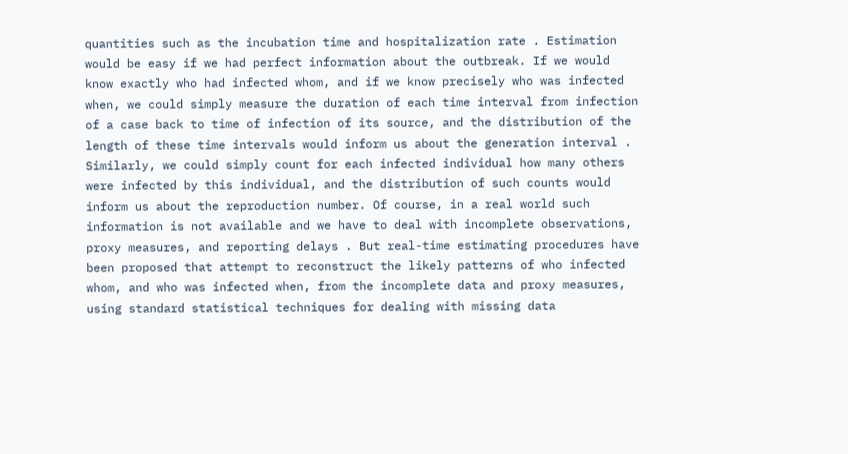quantities such as the incubation time and hospitalization rate . Estimation would be easy if we had perfect information about the outbreak. If we would know exactly who had infected whom, and if we know precisely who was infected when, we could simply measure the duration of each time interval from infection of a case back to time of infection of its source, and the distribution of the length of these time intervals would inform us about the generation interval . Similarly, we could simply count for each infected individual how many others were infected by this individual, and the distribution of such counts would inform us about the reproduction number. Of course, in a real world such information is not available and we have to deal with incomplete observations, proxy measures, and reporting delays . But real-time estimating procedures have been proposed that attempt to reconstruct the likely patterns of who infected whom, and who was infected when, from the incomplete data and proxy measures, using standard statistical techniques for dealing with missing data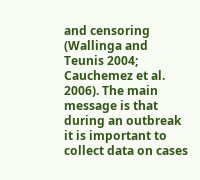and censoring (Wallinga and Teunis 2004; Cauchemez et al. 2006). The main message is that during an outbreak it is important to collect data on cases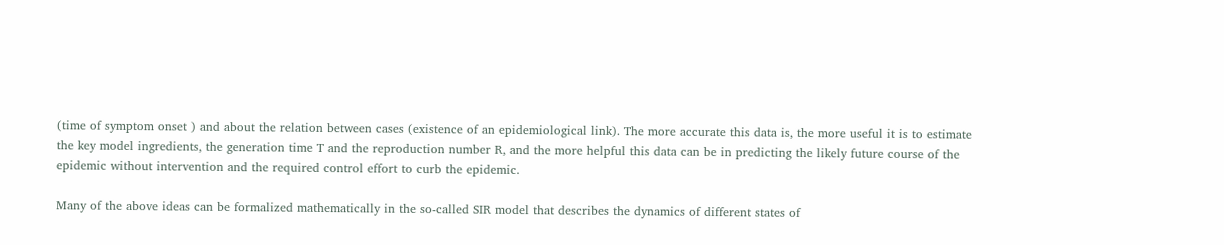(time of symptom onset ) and about the relation between cases (existence of an epidemiological link). The more accurate this data is, the more useful it is to estimate the key model ingredients, the generation time T and the reproduction number R, and the more helpful this data can be in predicting the likely future course of the epidemic without intervention and the required control effort to curb the epidemic.

Many of the above ideas can be formalized mathematically in the so-called SIR model that describes the dynamics of different states of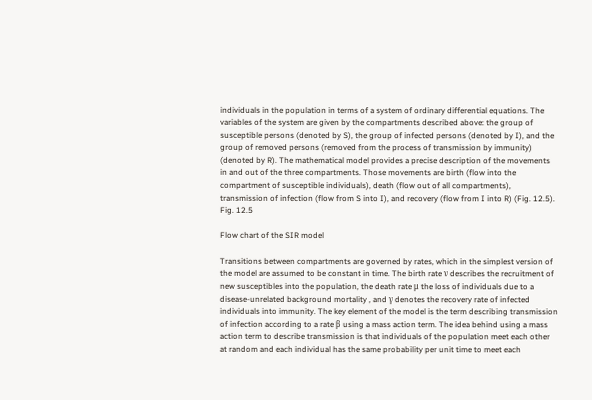individuals in the population in terms of a system of ordinary differential equations. The variables of the system are given by the compartments described above: the group of susceptible persons (denoted by S), the group of infected persons (denoted by I), and the group of removed persons (removed from the process of transmission by immunity) (denoted by R). The mathematical model provides a precise description of the movements in and out of the three compartments. Those movements are birth (flow into the compartment of susceptible individuals), death (flow out of all compartments), transmission of infection (flow from S into I), and recovery (flow from I into R) (Fig. 12.5).
Fig. 12.5

Flow chart of the SIR model

Transitions between compartments are governed by rates, which in the simplest version of the model are assumed to be constant in time. The birth rate ν describes the recruitment of new susceptibles into the population, the death rate μ the loss of individuals due to a disease-unrelated background mortality , and γ denotes the recovery rate of infected individuals into immunity. The key element of the model is the term describing transmission of infection according to a rate β using a mass action term. The idea behind using a mass action term to describe transmission is that individuals of the population meet each other at random and each individual has the same probability per unit time to meet each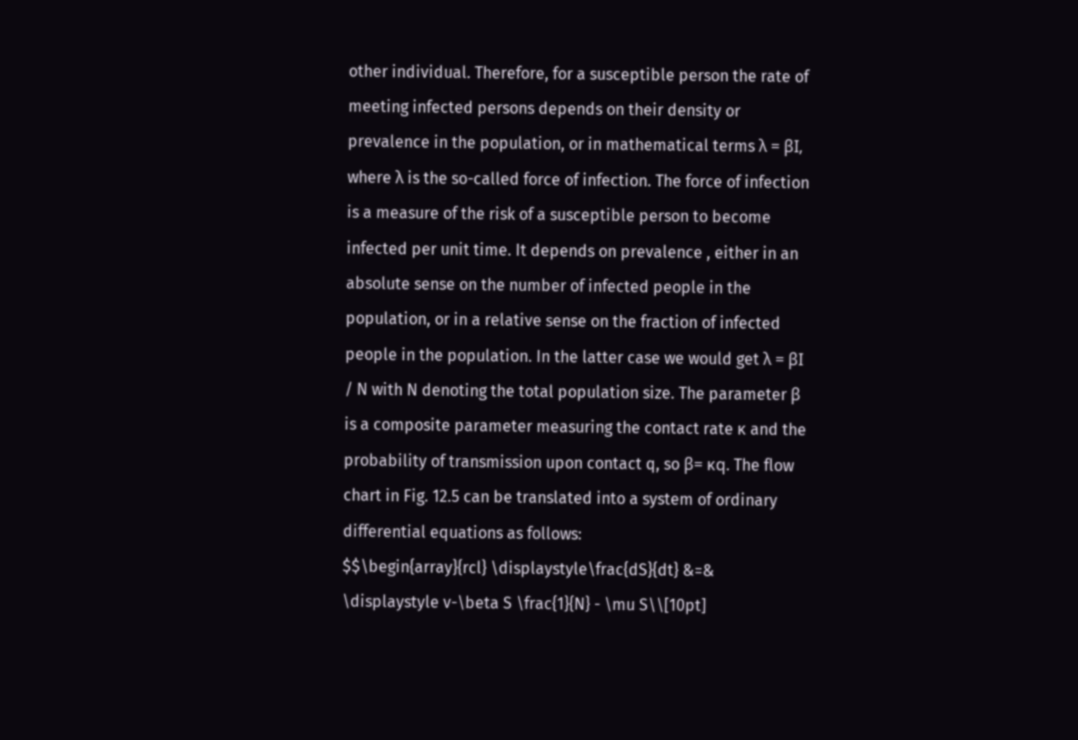other individual. Therefore, for a susceptible person the rate of meeting infected persons depends on their density or prevalence in the population, or in mathematical terms λ = βI, where λ is the so-called force of infection. The force of infection is a measure of the risk of a susceptible person to become infected per unit time. It depends on prevalence , either in an absolute sense on the number of infected people in the population, or in a relative sense on the fraction of infected people in the population. In the latter case we would get λ = βI / N with N denoting the total population size. The parameter β is a composite parameter measuring the contact rate κ and the probability of transmission upon contact q, so β= κq. The flow chart in Fig. 12.5 can be translated into a system of ordinary differential equations as follows:
$$\begin{array}{rcl} \displaystyle\frac{dS}{dt} &=& \displaystyle v-\beta S \frac{1}{N} - \mu S\\[10pt]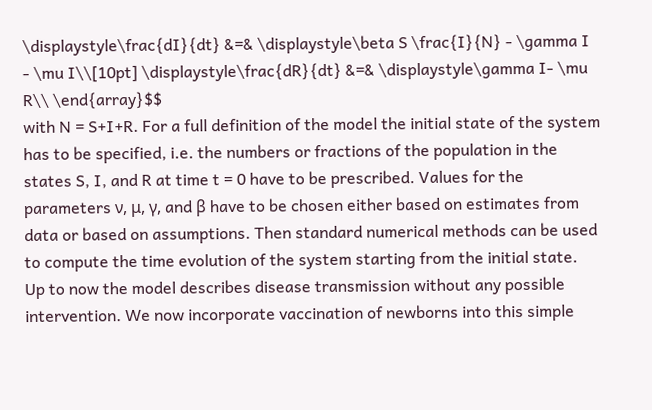\displaystyle\frac{dI}{dt} &=& \displaystyle\beta S \frac{I}{N} - \gamma I - \mu I\\[10pt] \displaystyle\frac{dR}{dt} &=& \displaystyle\gamma I- \mu R\\ \end{array}$$
with N = S+I+R. For a full definition of the model the initial state of the system has to be specified, i.e. the numbers or fractions of the population in the states S, I, and R at time t = 0 have to be prescribed. Values for the parameters ν, μ, γ, and β have to be chosen either based on estimates from data or based on assumptions. Then standard numerical methods can be used to compute the time evolution of the system starting from the initial state.
Up to now the model describes disease transmission without any possible intervention. We now incorporate vaccination of newborns into this simple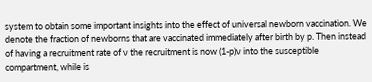system to obtain some important insights into the effect of universal newborn vaccination. We denote the fraction of newborns that are vaccinated immediately after birth by p. Then instead of having a recruitment rate of ν the recruitment is now (1-p)ν into the susceptible compartment, while is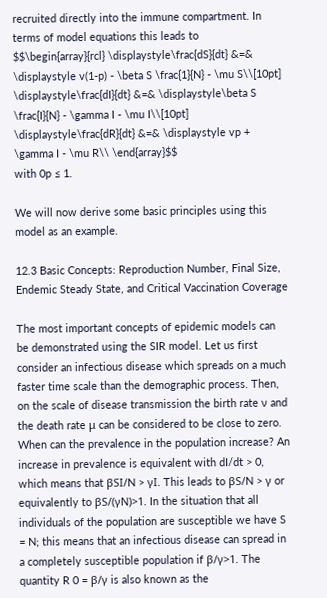recruited directly into the immune compartment. In terms of model equations this leads to
$$\begin{array}{rcl} \displaystyle\frac{dS}{dt} &=& \displaystyle v(1-p) - \beta S \frac{1}{N} - \mu S\\[10pt] \displaystyle\frac{dI}{dt} &=& \displaystyle\beta S \frac{I}{N} - \gamma I - \mu I\\[10pt] \displaystyle\frac{dR}{dt} &=& \displaystyle vp + \gamma I - \mu R\\ \end{array}$$
with 0p ≤ 1.

We will now derive some basic principles using this model as an example.

12.3 Basic Concepts: Reproduction Number, Final Size, Endemic Steady State, and Critical Vaccination Coverage

The most important concepts of epidemic models can be demonstrated using the SIR model. Let us first consider an infectious disease which spreads on a much faster time scale than the demographic process. Then, on the scale of disease transmission the birth rate ν and the death rate μ can be considered to be close to zero. When can the prevalence in the population increase? An increase in prevalence is equivalent with dI/dt > 0, which means that βSI/N > γI. This leads to βS/N > γ or equivalently to βS/(γN)>1. In the situation that all individuals of the population are susceptible we have S = N; this means that an infectious disease can spread in a completely susceptible population if β/γ>1. The quantity R 0 = β/γ is also known as the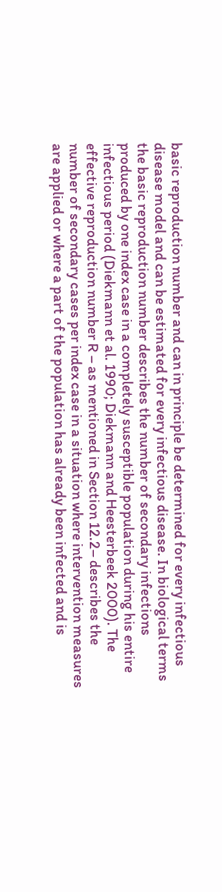basic reproduction number and can in principle be determined for every infectious disease model and can be estimated for every infectious disease. In biological terms the basic reproduction number describes the number of secondary infections produced by one index case in a completely susceptible population during his entire infectious period (Diekmann et al. 1990; Diekmann and Heesterbeek 2000). The effective reproduction number R – as mentioned in Section 12.2– describes the number of secondary cases per index case in a situation where intervention measures are applied or where a part of the population has already been infected and is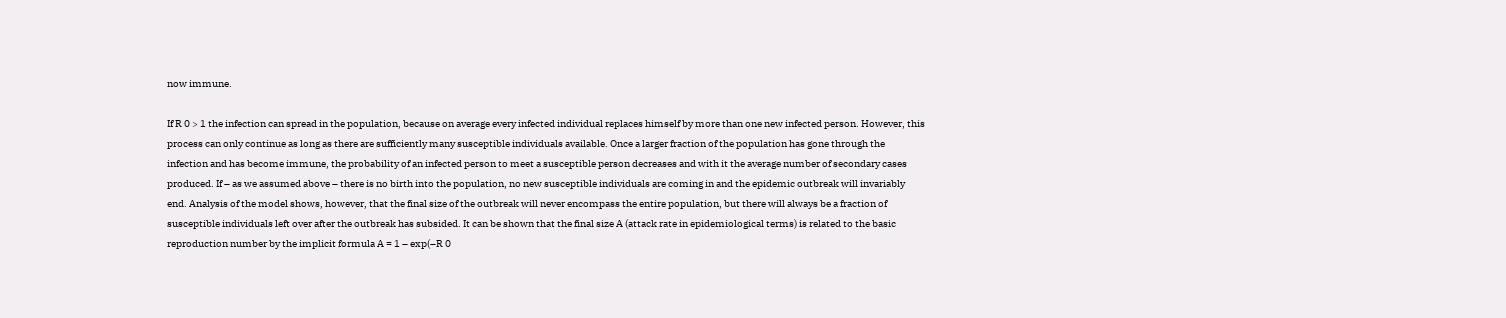now immune.

If R 0 > 1 the infection can spread in the population, because on average every infected individual replaces himself by more than one new infected person. However, this process can only continue as long as there are sufficiently many susceptible individuals available. Once a larger fraction of the population has gone through the infection and has become immune, the probability of an infected person to meet a susceptible person decreases and with it the average number of secondary cases produced. If – as we assumed above – there is no birth into the population, no new susceptible individuals are coming in and the epidemic outbreak will invariably end. Analysis of the model shows, however, that the final size of the outbreak will never encompass the entire population, but there will always be a fraction of susceptible individuals left over after the outbreak has subsided. It can be shown that the final size A (attack rate in epidemiological terms) is related to the basic reproduction number by the implicit formula A = 1 – exp(–R 0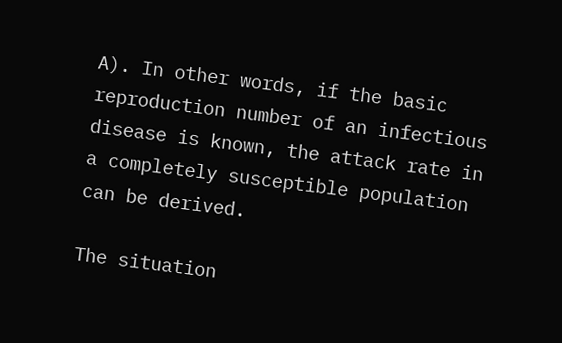A). In other words, if the basic reproduction number of an infectious disease is known, the attack rate in a completely susceptible population can be derived.

The situation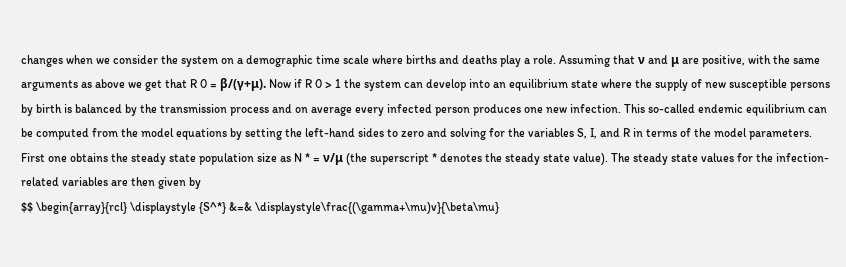changes when we consider the system on a demographic time scale where births and deaths play a role. Assuming that ν and μ are positive, with the same arguments as above we get that R 0 = β/(γ+μ). Now if R 0 > 1 the system can develop into an equilibrium state where the supply of new susceptible persons by birth is balanced by the transmission process and on average every infected person produces one new infection. This so-called endemic equilibrium can be computed from the model equations by setting the left-hand sides to zero and solving for the variables S, I, and R in terms of the model parameters. First one obtains the steady state population size as N * = ν/μ (the superscript * denotes the steady state value). The steady state values for the infection-related variables are then given by
$$ \begin{array}{rcl} \displaystyle {S^*} &=& \displaystyle\frac{(\gamma+\mu)v}{\beta\mu}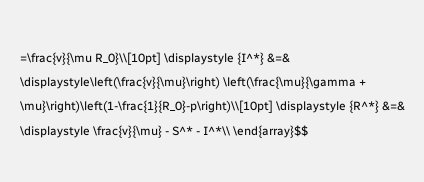=\frac{v}{\mu R_0}\\[10pt] \displaystyle {I^*} &=& \displaystyle\left(\frac{v}{\mu}\right) \left(\frac{\mu}{\gamma + \mu}\right)\left(1-\frac{1}{R_0}-p\right)\\[10pt] \displaystyle {R^*} &=& \displaystyle \frac{v}{\mu} - S^* - I^*\\ \end{array}$$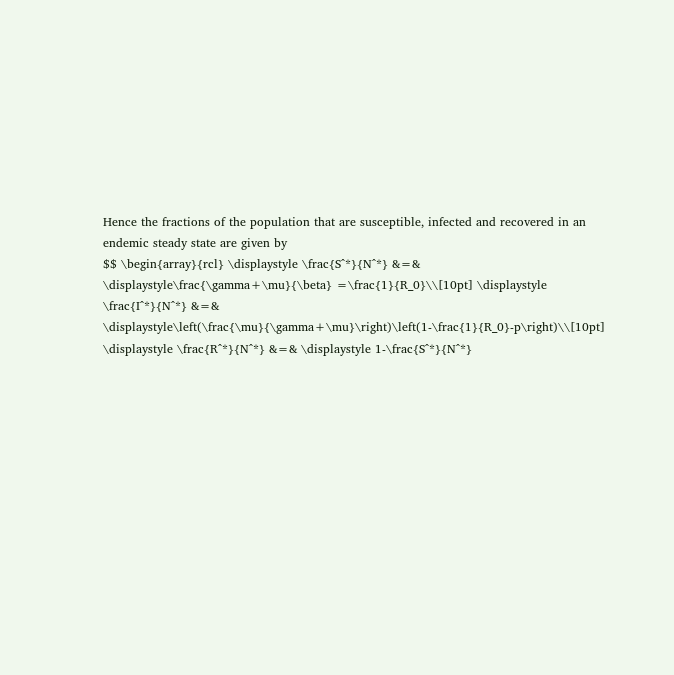Hence the fractions of the population that are susceptible, infected and recovered in an endemic steady state are given by
$$ \begin{array}{rcl} \displaystyle \frac{S^*}{N^*} &=& \displaystyle\frac{\gamma+\mu}{\beta} =\frac{1}{R_0}\\[10pt] \displaystyle \frac{I^*}{N^*} &=& \displaystyle\left(\frac{\mu}{\gamma+\mu}\right)\left(1-\frac{1}{R_0}-p\right)\\[10pt] \displaystyle \frac{R^*}{N^*} &=& \displaystyle 1-\frac{S^*}{N^*}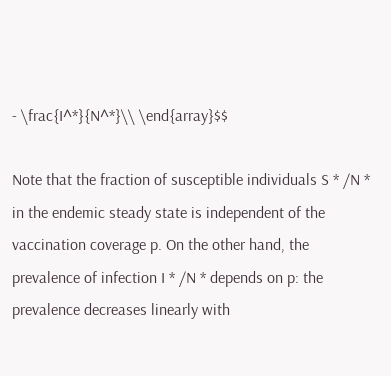- \frac{I^*}{N^*}\\ \end{array}$$

Note that the fraction of susceptible individuals S * /N * in the endemic steady state is independent of the vaccination coverage p. On the other hand, the prevalence of infection I * /N * depends on p: the prevalence decreases linearly with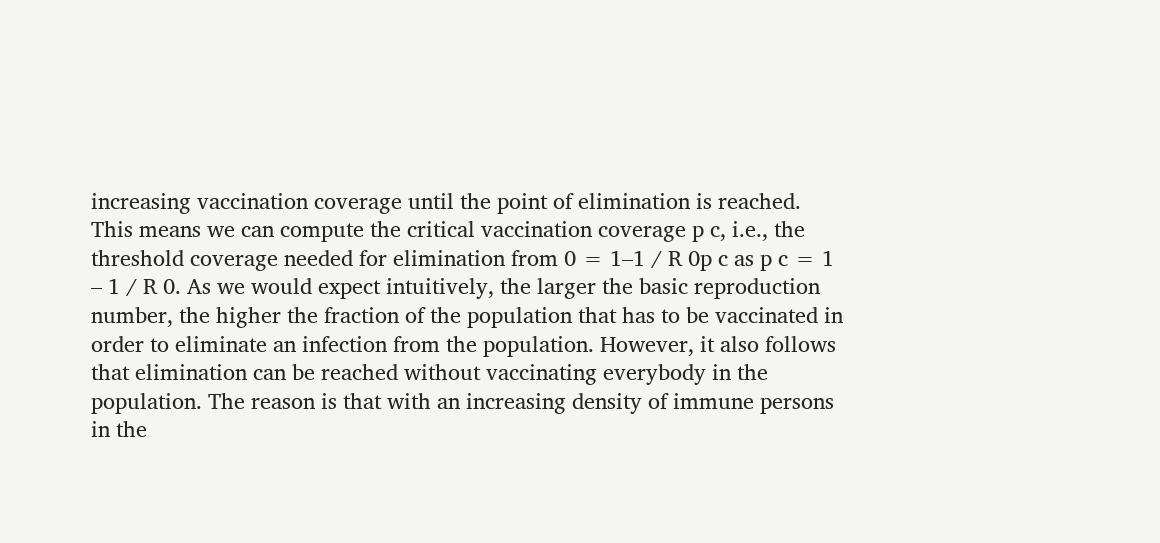increasing vaccination coverage until the point of elimination is reached. This means we can compute the critical vaccination coverage p c, i.e., the threshold coverage needed for elimination from 0 = 1–1 / R 0p c as p c = 1 – 1 / R 0. As we would expect intuitively, the larger the basic reproduction number, the higher the fraction of the population that has to be vaccinated in order to eliminate an infection from the population. However, it also follows that elimination can be reached without vaccinating everybody in the population. The reason is that with an increasing density of immune persons in the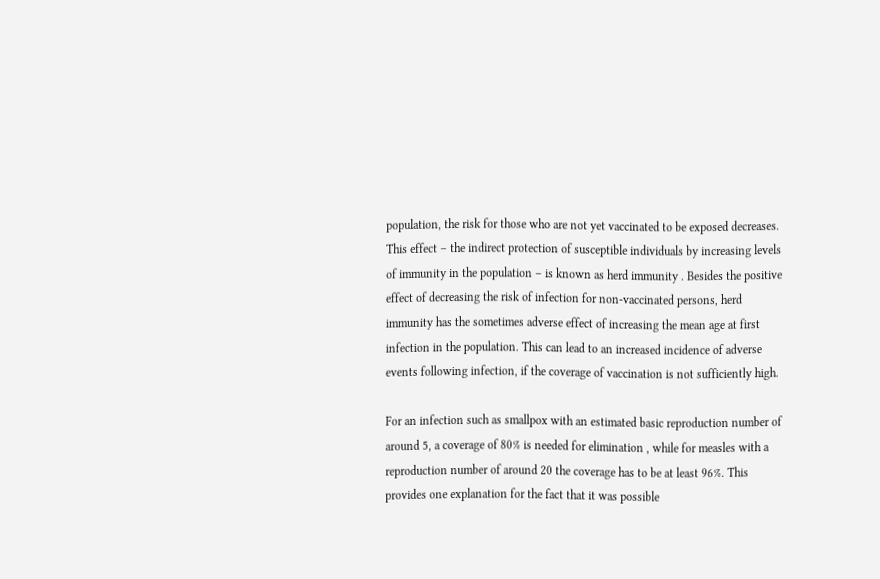population, the risk for those who are not yet vaccinated to be exposed decreases. This effect – the indirect protection of susceptible individuals by increasing levels of immunity in the population – is known as herd immunity . Besides the positive effect of decreasing the risk of infection for non-vaccinated persons, herd immunity has the sometimes adverse effect of increasing the mean age at first infection in the population. This can lead to an increased incidence of adverse events following infection, if the coverage of vaccination is not sufficiently high.

For an infection such as smallpox with an estimated basic reproduction number of around 5, a coverage of 80% is needed for elimination , while for measles with a reproduction number of around 20 the coverage has to be at least 96%. This provides one explanation for the fact that it was possible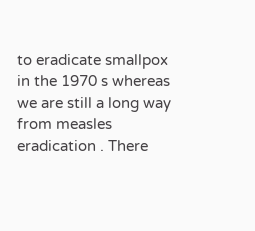to eradicate smallpox in the 1970 s whereas we are still a long way from measles eradication . There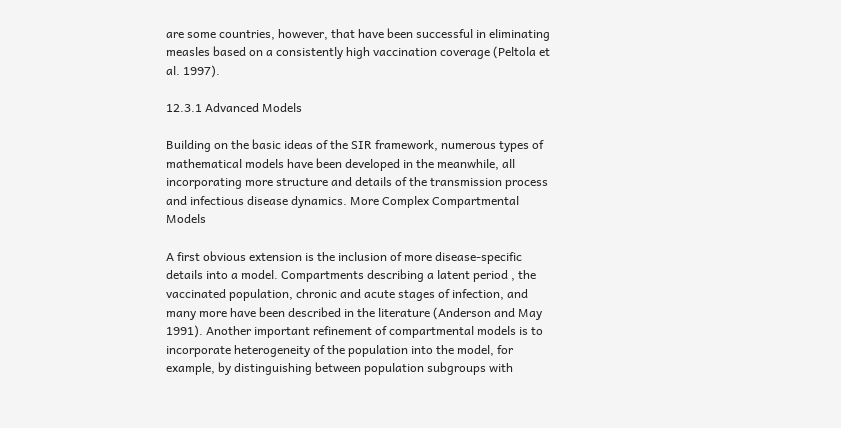are some countries, however, that have been successful in eliminating measles based on a consistently high vaccination coverage (Peltola et al. 1997).

12.3.1 Advanced Models

Building on the basic ideas of the SIR framework, numerous types of mathematical models have been developed in the meanwhile, all incorporating more structure and details of the transmission process and infectious disease dynamics. More Complex Compartmental Models

A first obvious extension is the inclusion of more disease-specific details into a model. Compartments describing a latent period , the vaccinated population, chronic and acute stages of infection, and many more have been described in the literature (Anderson and May 1991). Another important refinement of compartmental models is to incorporate heterogeneity of the population into the model, for example, by distinguishing between population subgroups with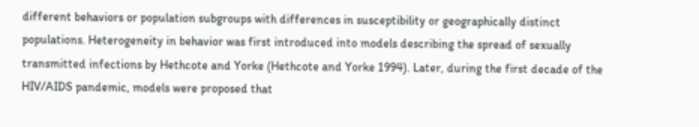different behaviors or population subgroups with differences in susceptibility or geographically distinct populations. Heterogeneity in behavior was first introduced into models describing the spread of sexually transmitted infections by Hethcote and Yorke (Hethcote and Yorke 1994). Later, during the first decade of the HIV/AIDS pandemic, models were proposed that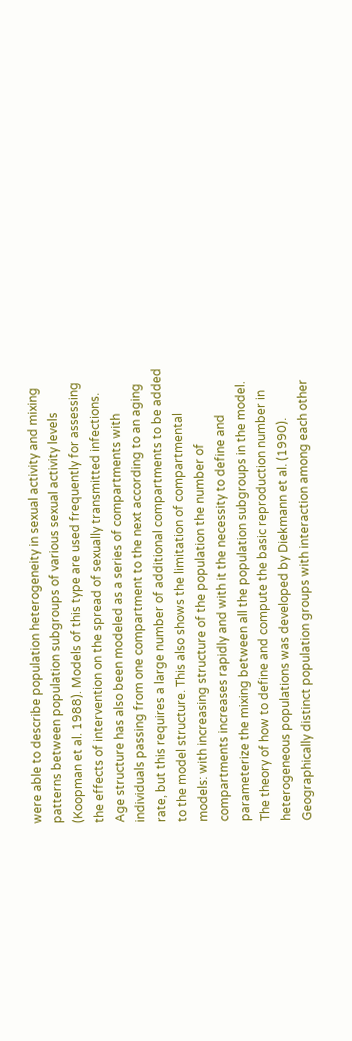were able to describe population heterogeneity in sexual activity and mixing patterns between population subgroups of various sexual activity levels (Koopman et al. 1988). Models of this type are used frequently for assessing the effects of intervention on the spread of sexually transmitted infections. Age structure has also been modeled as a series of compartments with individuals passing from one compartment to the next according to an aging rate, but this requires a large number of additional compartments to be added to the model structure. This also shows the limitation of compartmental models: with increasing structure of the population the number of compartments increases rapidly and with it the necessity to define and parameterize the mixing between all the population subgroups in the model. The theory of how to define and compute the basic reproduction number in heterogeneous populations was developed by Diekmann et al. (1990). Geographically distinct population groups with interaction among each other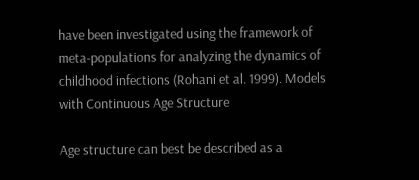have been investigated using the framework of meta-populations for analyzing the dynamics of childhood infections (Rohani et al. 1999). Models with Continuous Age Structure

Age structure can best be described as a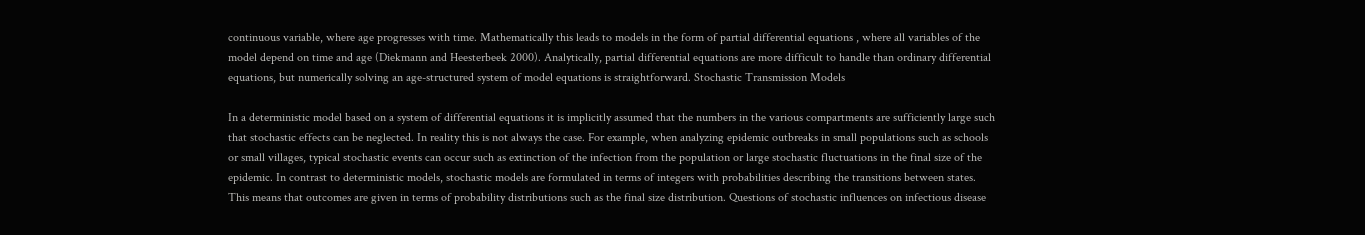continuous variable, where age progresses with time. Mathematically this leads to models in the form of partial differential equations , where all variables of the model depend on time and age (Diekmann and Heesterbeek 2000). Analytically, partial differential equations are more difficult to handle than ordinary differential equations, but numerically solving an age-structured system of model equations is straightforward. Stochastic Transmission Models

In a deterministic model based on a system of differential equations it is implicitly assumed that the numbers in the various compartments are sufficiently large such that stochastic effects can be neglected. In reality this is not always the case. For example, when analyzing epidemic outbreaks in small populations such as schools or small villages, typical stochastic events can occur such as extinction of the infection from the population or large stochastic fluctuations in the final size of the epidemic. In contrast to deterministic models, stochastic models are formulated in terms of integers with probabilities describing the transitions between states. This means that outcomes are given in terms of probability distributions such as the final size distribution. Questions of stochastic influences on infectious disease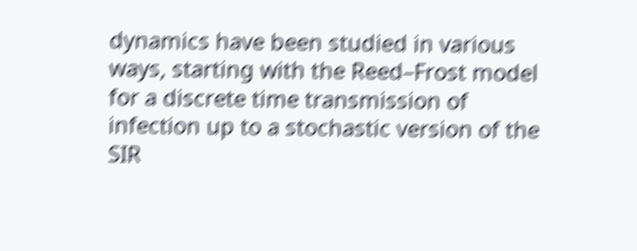dynamics have been studied in various ways, starting with the Reed–Frost model for a discrete time transmission of infection up to a stochastic version of the SIR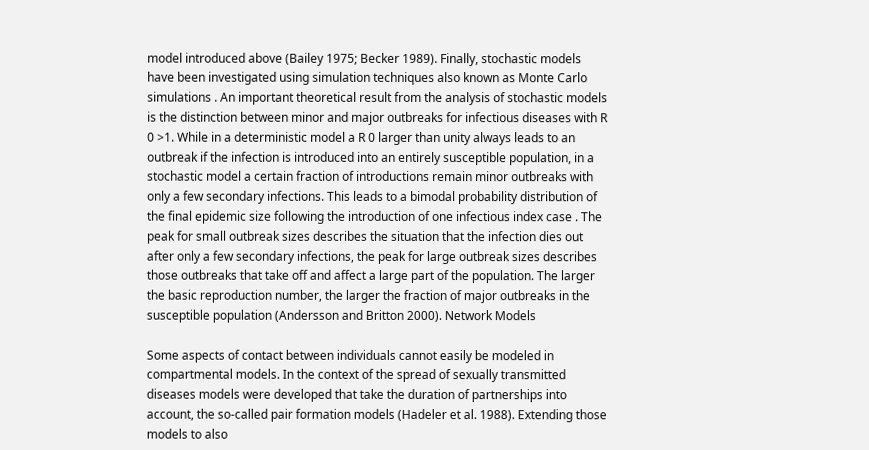model introduced above (Bailey 1975; Becker 1989). Finally, stochastic models have been investigated using simulation techniques also known as Monte Carlo simulations . An important theoretical result from the analysis of stochastic models is the distinction between minor and major outbreaks for infectious diseases with R 0 >1. While in a deterministic model a R 0 larger than unity always leads to an outbreak if the infection is introduced into an entirely susceptible population, in a stochastic model a certain fraction of introductions remain minor outbreaks with only a few secondary infections. This leads to a bimodal probability distribution of the final epidemic size following the introduction of one infectious index case . The peak for small outbreak sizes describes the situation that the infection dies out after only a few secondary infections, the peak for large outbreak sizes describes those outbreaks that take off and affect a large part of the population. The larger the basic reproduction number, the larger the fraction of major outbreaks in the susceptible population (Andersson and Britton 2000). Network Models

Some aspects of contact between individuals cannot easily be modeled in compartmental models. In the context of the spread of sexually transmitted diseases models were developed that take the duration of partnerships into account, the so-called pair formation models (Hadeler et al. 1988). Extending those models to also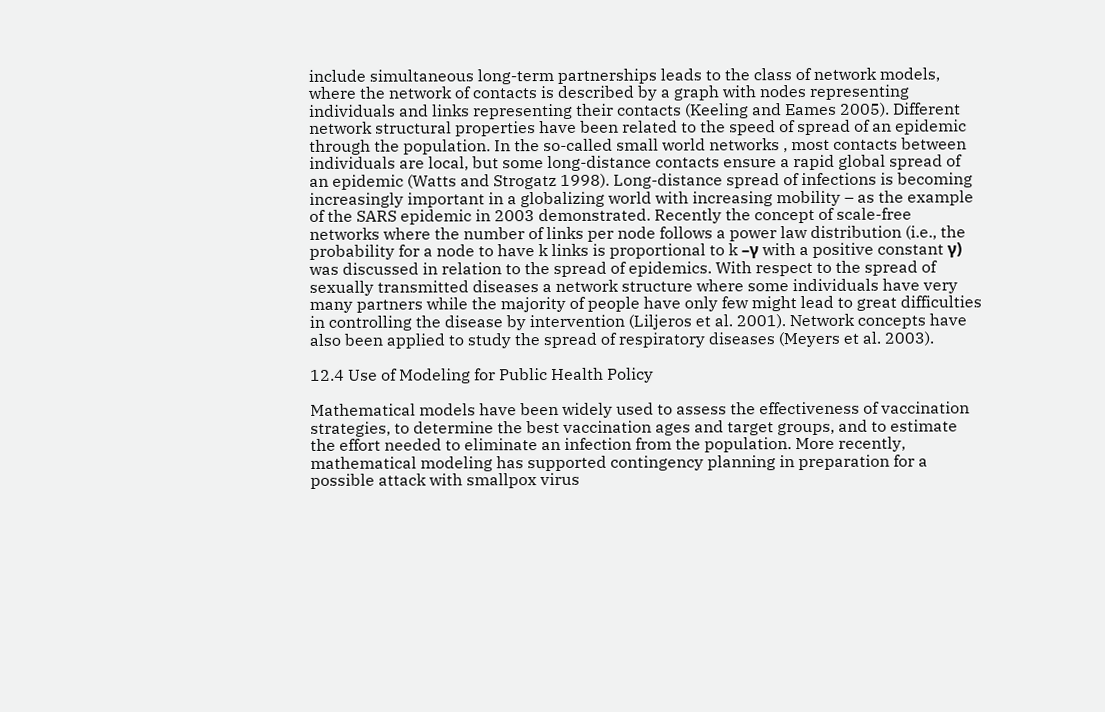include simultaneous long-term partnerships leads to the class of network models, where the network of contacts is described by a graph with nodes representing individuals and links representing their contacts (Keeling and Eames 2005). Different network structural properties have been related to the speed of spread of an epidemic through the population. In the so-called small world networks , most contacts between individuals are local, but some long-distance contacts ensure a rapid global spread of an epidemic (Watts and Strogatz 1998). Long-distance spread of infections is becoming increasingly important in a globalizing world with increasing mobility – as the example of the SARS epidemic in 2003 demonstrated. Recently the concept of scale-free networks where the number of links per node follows a power law distribution (i.e., the probability for a node to have k links is proportional to k –γ with a positive constant γ) was discussed in relation to the spread of epidemics. With respect to the spread of sexually transmitted diseases a network structure where some individuals have very many partners while the majority of people have only few might lead to great difficulties in controlling the disease by intervention (Liljeros et al. 2001). Network concepts have also been applied to study the spread of respiratory diseases (Meyers et al. 2003).

12.4 Use of Modeling for Public Health Policy

Mathematical models have been widely used to assess the effectiveness of vaccination strategies, to determine the best vaccination ages and target groups, and to estimate the effort needed to eliminate an infection from the population. More recently, mathematical modeling has supported contingency planning in preparation for a possible attack with smallpox virus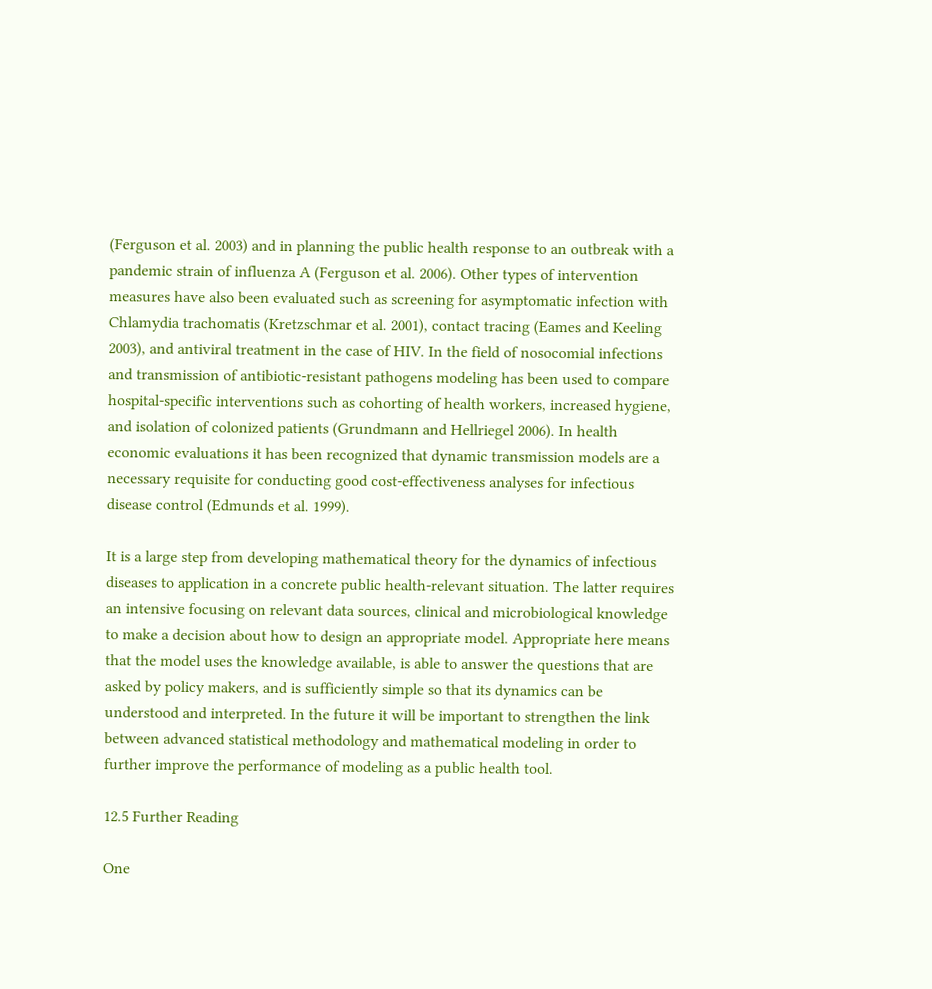(Ferguson et al. 2003) and in planning the public health response to an outbreak with a pandemic strain of influenza A (Ferguson et al. 2006). Other types of intervention measures have also been evaluated such as screening for asymptomatic infection with Chlamydia trachomatis (Kretzschmar et al. 2001), contact tracing (Eames and Keeling 2003), and antiviral treatment in the case of HIV. In the field of nosocomial infections and transmission of antibiotic-resistant pathogens modeling has been used to compare hospital-specific interventions such as cohorting of health workers, increased hygiene, and isolation of colonized patients (Grundmann and Hellriegel 2006). In health economic evaluations it has been recognized that dynamic transmission models are a necessary requisite for conducting good cost-effectiveness analyses for infectious disease control (Edmunds et al. 1999).

It is a large step from developing mathematical theory for the dynamics of infectious diseases to application in a concrete public health-relevant situation. The latter requires an intensive focusing on relevant data sources, clinical and microbiological knowledge to make a decision about how to design an appropriate model. Appropriate here means that the model uses the knowledge available, is able to answer the questions that are asked by policy makers, and is sufficiently simple so that its dynamics can be understood and interpreted. In the future it will be important to strengthen the link between advanced statistical methodology and mathematical modeling in order to further improve the performance of modeling as a public health tool.

12.5 Further Reading

One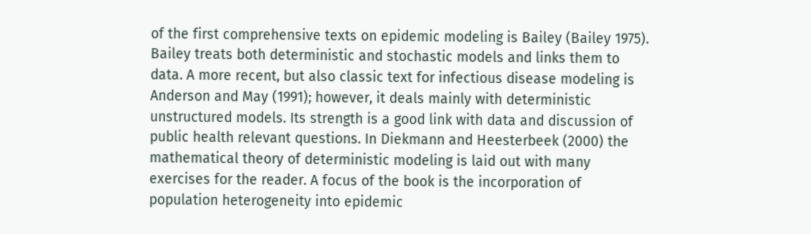of the first comprehensive texts on epidemic modeling is Bailey (Bailey 1975). Bailey treats both deterministic and stochastic models and links them to data. A more recent, but also classic text for infectious disease modeling is Anderson and May (1991); however, it deals mainly with deterministic unstructured models. Its strength is a good link with data and discussion of public health relevant questions. In Diekmann and Heesterbeek (2000) the mathematical theory of deterministic modeling is laid out with many exercises for the reader. A focus of the book is the incorporation of population heterogeneity into epidemic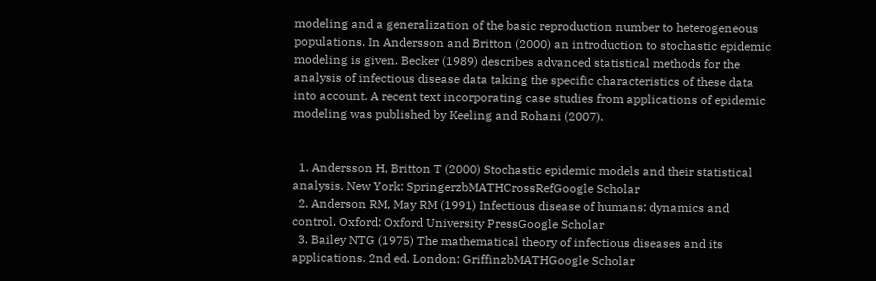modeling and a generalization of the basic reproduction number to heterogeneous populations. In Andersson and Britton (2000) an introduction to stochastic epidemic modeling is given. Becker (1989) describes advanced statistical methods for the analysis of infectious disease data taking the specific characteristics of these data into account. A recent text incorporating case studies from applications of epidemic modeling was published by Keeling and Rohani (2007).


  1. Andersson H, Britton T (2000) Stochastic epidemic models and their statistical analysis. New York: SpringerzbMATHCrossRefGoogle Scholar
  2. Anderson RM, May RM (1991) Infectious disease of humans: dynamics and control. Oxford: Oxford University PressGoogle Scholar
  3. Bailey NTG (1975) The mathematical theory of infectious diseases and its applications. 2nd ed. London: GriffinzbMATHGoogle Scholar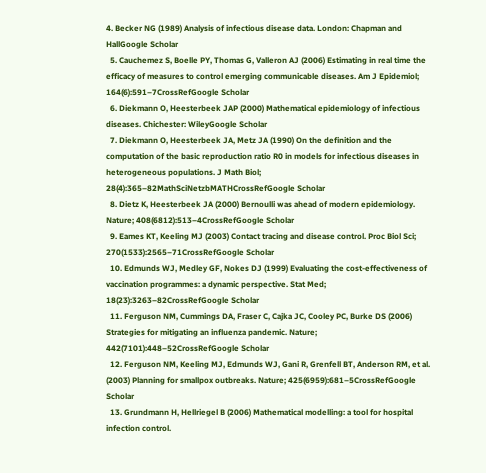4. Becker NG (1989) Analysis of infectious disease data. London: Chapman and HallGoogle Scholar
  5. Cauchemez S, Boelle PY, Thomas G, Valleron AJ (2006) Estimating in real time the efficacy of measures to control emerging communicable diseases. Am J Epidemiol; 164(6):591–7CrossRefGoogle Scholar
  6. Diekmann O, Heesterbeek JAP (2000) Mathematical epidemiology of infectious diseases. Chichester: WileyGoogle Scholar
  7. Diekmann O, Heesterbeek JA, Metz JA (1990) On the definition and the computation of the basic reproduction ratio R0 in models for infectious diseases in heterogeneous populations. J Math Biol; 28(4):365–82MathSciNetzbMATHCrossRefGoogle Scholar
  8. Dietz K, Heesterbeek JA (2000) Bernoulli was ahead of modern epidemiology. Nature; 408(6812):513–4CrossRefGoogle Scholar
  9. Eames KT, Keeling MJ (2003) Contact tracing and disease control. Proc Biol Sci; 270(1533):2565–71CrossRefGoogle Scholar
  10. Edmunds WJ, Medley GF, Nokes DJ (1999) Evaluating the cost-effectiveness of vaccination programmes: a dynamic perspective. Stat Med; 18(23):3263–82CrossRefGoogle Scholar
  11. Ferguson NM, Cummings DA, Fraser C, Cajka JC, Cooley PC, Burke DS (2006) Strategies for mitigating an influenza pandemic. Nature; 442(7101):448–52CrossRefGoogle Scholar
  12. Ferguson NM, Keeling MJ, Edmunds WJ, Gani R, Grenfell BT, Anderson RM, et al. (2003) Planning for smallpox outbreaks. Nature; 425(6959):681–5CrossRefGoogle Scholar
  13. Grundmann H, Hellriegel B (2006) Mathematical modelling: a tool for hospital infection control.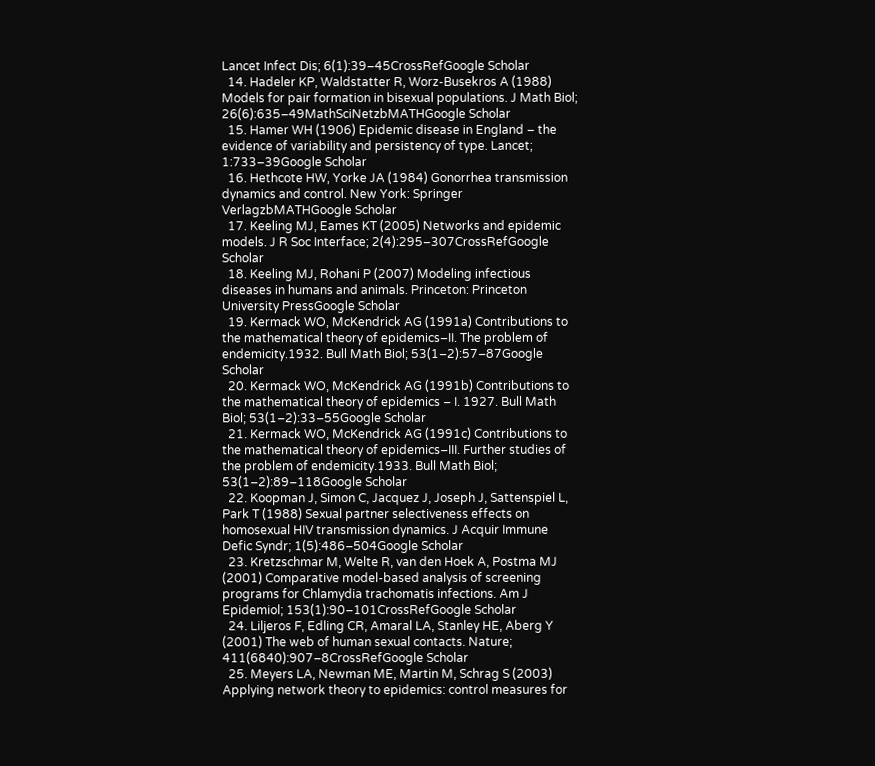Lancet Infect Dis; 6(1):39–45CrossRefGoogle Scholar
  14. Hadeler KP, Waldstatter R, Worz-Busekros A (1988) Models for pair formation in bisexual populations. J Math Biol; 26(6):635–49MathSciNetzbMATHGoogle Scholar
  15. Hamer WH (1906) Epidemic disease in England – the evidence of variability and persistency of type. Lancet; 1:733–39Google Scholar
  16. Hethcote HW, Yorke JA (1984) Gonorrhea transmission dynamics and control. New York: Springer VerlagzbMATHGoogle Scholar
  17. Keeling MJ, Eames KT (2005) Networks and epidemic models. J R Soc Interface; 2(4):295–307CrossRefGoogle Scholar
  18. Keeling MJ, Rohani P (2007) Modeling infectious diseases in humans and animals. Princeton: Princeton University PressGoogle Scholar
  19. Kermack WO, McKendrick AG (1991a) Contributions to the mathematical theory of epidemics–II. The problem of endemicity.1932. Bull Math Biol; 53(1–2):57–87Google Scholar
  20. Kermack WO, McKendrick AG (1991b) Contributions to the mathematical theory of epidemics – I. 1927. Bull Math Biol; 53(1–2):33–55Google Scholar
  21. Kermack WO, McKendrick AG (1991c) Contributions to the mathematical theory of epidemics–III. Further studies of the problem of endemicity.1933. Bull Math Biol; 53(1–2):89–118Google Scholar
  22. Koopman J, Simon C, Jacquez J, Joseph J, Sattenspiel L, Park T (1988) Sexual partner selectiveness effects on homosexual HIV transmission dynamics. J Acquir Immune Defic Syndr; 1(5):486–504Google Scholar
  23. Kretzschmar M, Welte R, van den Hoek A, Postma MJ (2001) Comparative model-based analysis of screening programs for Chlamydia trachomatis infections. Am J Epidemiol; 153(1):90–101CrossRefGoogle Scholar
  24. Liljeros F, Edling CR, Amaral LA, Stanley HE, Aberg Y (2001) The web of human sexual contacts. Nature; 411(6840):907–8CrossRefGoogle Scholar
  25. Meyers LA, Newman ME, Martin M, Schrag S (2003) Applying network theory to epidemics: control measures for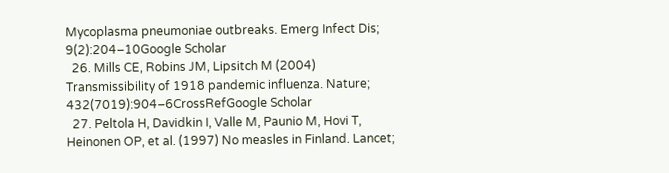Mycoplasma pneumoniae outbreaks. Emerg Infect Dis; 9(2):204–10Google Scholar
  26. Mills CE, Robins JM, Lipsitch M (2004) Transmissibility of 1918 pandemic influenza. Nature; 432(7019):904–6CrossRefGoogle Scholar
  27. Peltola H, Davidkin I, Valle M, Paunio M, Hovi T, Heinonen OP, et al. (1997) No measles in Finland. Lancet;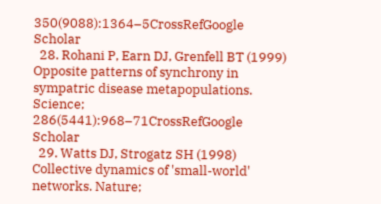350(9088):1364–5CrossRefGoogle Scholar
  28. Rohani P, Earn DJ, Grenfell BT (1999) Opposite patterns of synchrony in sympatric disease metapopulations. Science; 286(5441):968–71CrossRefGoogle Scholar
  29. Watts DJ, Strogatz SH (1998) Collective dynamics of 'small-world' networks. Nature;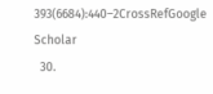393(6684):440–2CrossRefGoogle Scholar
  30.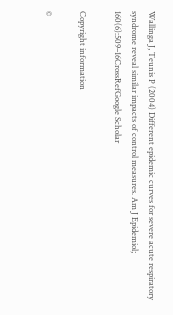Wallinga J, Teunis P (2004) Different epidemic curves for severe acute respiratory syndrome reveal similar impacts of control measures. Am J Epidemiol; 160(6):509–16CrossRefGoogle Scholar

Copyright information

©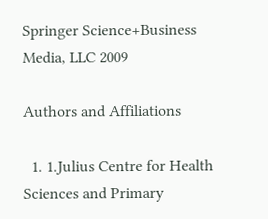Springer Science+Business Media, LLC 2009

Authors and Affiliations

  1. 1.Julius Centre for Health Sciences and Primary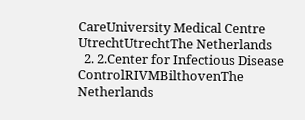CareUniversity Medical Centre UtrechtUtrechtThe Netherlands
  2. 2.Center for Infectious Disease ControlRIVMBilthovenThe Netherlands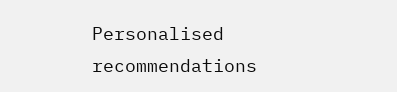Personalised recommendations